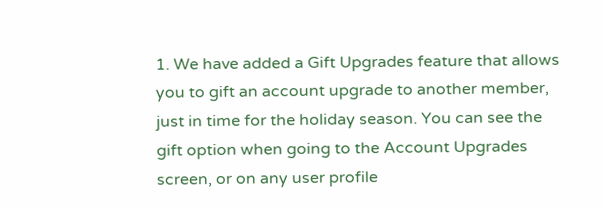1. We have added a Gift Upgrades feature that allows you to gift an account upgrade to another member, just in time for the holiday season. You can see the gift option when going to the Account Upgrades screen, or on any user profile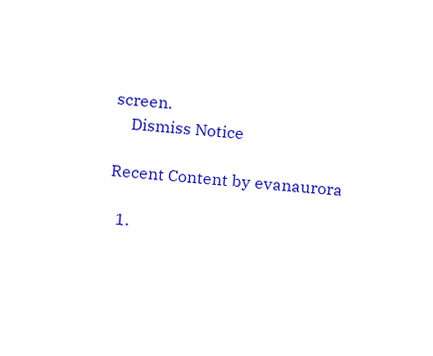screen.
    Dismiss Notice

Recent Content by evanaurora

  1.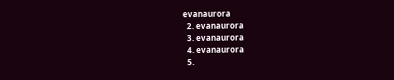evanaurora
  2. evanaurora
  3. evanaurora
  4. evanaurora
  5.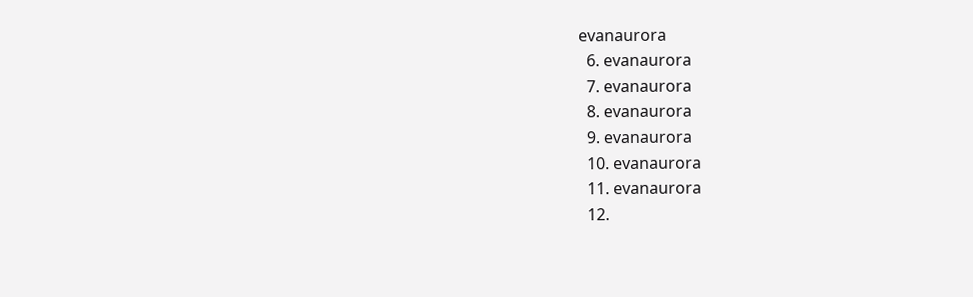evanaurora
  6. evanaurora
  7. evanaurora
  8. evanaurora
  9. evanaurora
  10. evanaurora
  11. evanaurora
  12.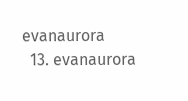evanaurora
  13. evanaurora